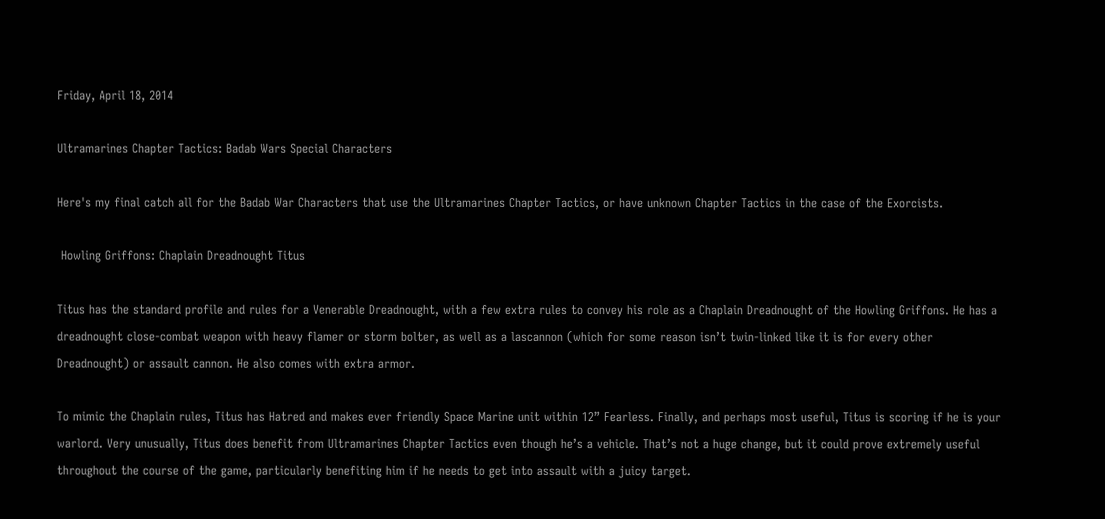Friday, April 18, 2014

Ultramarines Chapter Tactics: Badab Wars Special Characters

Here's my final catch all for the Badab War Characters that use the Ultramarines Chapter Tactics, or have unknown Chapter Tactics in the case of the Exorcists.

 Howling Griffons: Chaplain Dreadnought Titus

Titus has the standard profile and rules for a Venerable Dreadnought, with a few extra rules to convey his role as a Chaplain Dreadnought of the Howling Griffons. He has a dreadnought close-combat weapon with heavy flamer or storm bolter, as well as a lascannon (which for some reason isn’t twin-linked like it is for every other Dreadnought) or assault cannon. He also comes with extra armor.

To mimic the Chaplain rules, Titus has Hatred and makes ever friendly Space Marine unit within 12” Fearless. Finally, and perhaps most useful, Titus is scoring if he is your warlord. Very unusually, Titus does benefit from Ultramarines Chapter Tactics even though he’s a vehicle. That’s not a huge change, but it could prove extremely useful throughout the course of the game, particularly benefiting him if he needs to get into assault with a juicy target.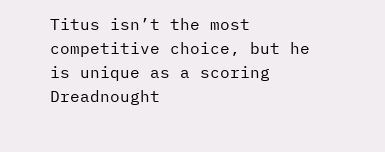Titus isn’t the most competitive choice, but he is unique as a scoring Dreadnought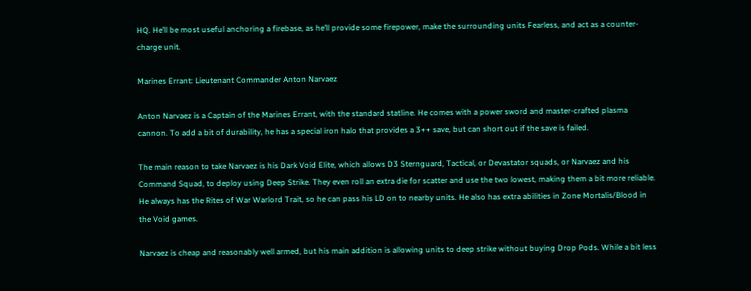HQ. He’ll be most useful anchoring a firebase, as he’ll provide some firepower, make the surrounding units Fearless, and act as a counter-charge unit.

Marines Errant: Lieutenant Commander Anton Narvaez

Anton Narvaez is a Captain of the Marines Errant, with the standard statline. He comes with a power sword and master-crafted plasma cannon. To add a bit of durability, he has a special iron halo that provides a 3++ save, but can short out if the save is failed.

The main reason to take Narvaez is his Dark Void Elite, which allows D3 Sternguard, Tactical, or Devastator squads, or Narvaez and his Command Squad, to deploy using Deep Strike. They even roll an extra die for scatter and use the two lowest, making them a bit more reliable. He always has the Rites of War Warlord Trait, so he can pass his LD on to nearby units. He also has extra abilities in Zone Mortalis/Blood in the Void games.

Narvaez is cheap and reasonably well armed, but his main addition is allowing units to deep strike without buying Drop Pods. While a bit less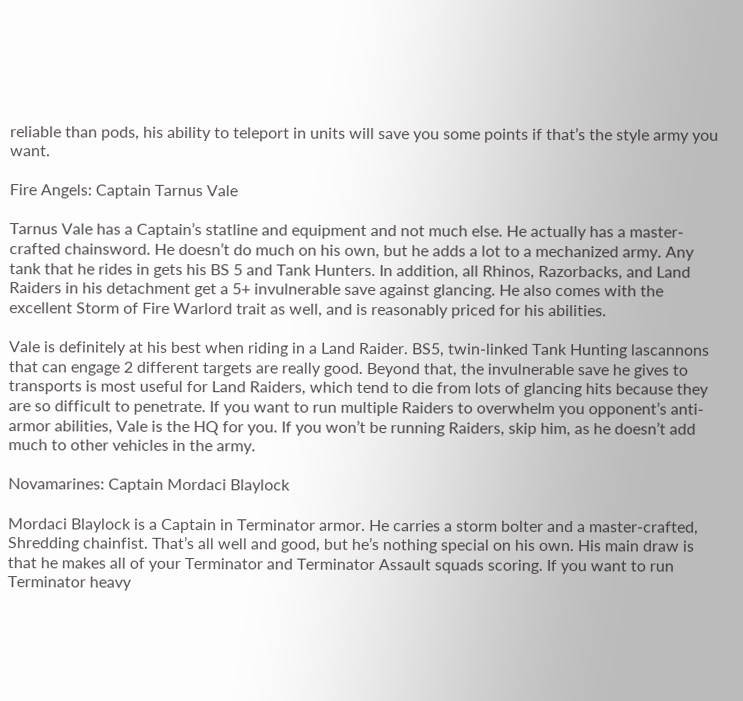reliable than pods, his ability to teleport in units will save you some points if that’s the style army you want.

Fire Angels: Captain Tarnus Vale

Tarnus Vale has a Captain’s statline and equipment and not much else. He actually has a master-crafted chainsword. He doesn’t do much on his own, but he adds a lot to a mechanized army. Any tank that he rides in gets his BS 5 and Tank Hunters. In addition, all Rhinos, Razorbacks, and Land Raiders in his detachment get a 5+ invulnerable save against glancing. He also comes with the excellent Storm of Fire Warlord trait as well, and is reasonably priced for his abilities.

Vale is definitely at his best when riding in a Land Raider. BS5, twin-linked Tank Hunting lascannons that can engage 2 different targets are really good. Beyond that, the invulnerable save he gives to transports is most useful for Land Raiders, which tend to die from lots of glancing hits because they are so difficult to penetrate. If you want to run multiple Raiders to overwhelm you opponent’s anti-armor abilities, Vale is the HQ for you. If you won’t be running Raiders, skip him, as he doesn’t add much to other vehicles in the army.

Novamarines: Captain Mordaci Blaylock

Mordaci Blaylock is a Captain in Terminator armor. He carries a storm bolter and a master-crafted, Shredding chainfist. That’s all well and good, but he’s nothing special on his own. His main draw is that he makes all of your Terminator and Terminator Assault squads scoring. If you want to run Terminator heavy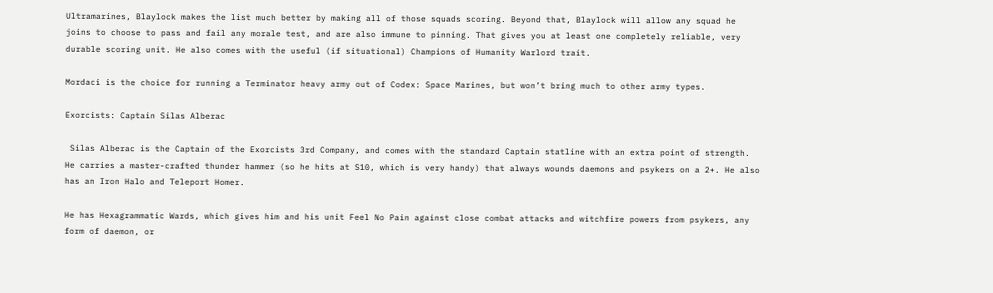Ultramarines, Blaylock makes the list much better by making all of those squads scoring. Beyond that, Blaylock will allow any squad he joins to choose to pass and fail any morale test, and are also immune to pinning. That gives you at least one completely reliable, very durable scoring unit. He also comes with the useful (if situational) Champions of Humanity Warlord trait.

Mordaci is the choice for running a Terminator heavy army out of Codex: Space Marines, but won’t bring much to other army types.

Exorcists: Captain Silas Alberac

 Silas Alberac is the Captain of the Exorcists 3rd Company, and comes with the standard Captain statline with an extra point of strength. He carries a master-crafted thunder hammer (so he hits at S10, which is very handy) that always wounds daemons and psykers on a 2+. He also has an Iron Halo and Teleport Homer.

He has Hexagrammatic Wards, which gives him and his unit Feel No Pain against close combat attacks and witchfire powers from psykers, any form of daemon, or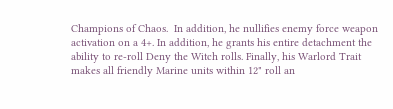Champions of Chaos.  In addition, he nullifies enemy force weapon activation on a 4+. In addition, he grants his entire detachment the ability to re-roll Deny the Witch rolls. Finally, his Warlord Trait makes all friendly Marine units within 12" roll an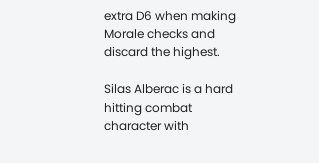extra D6 when making Morale checks and discard the highest.

Silas Alberac is a hard hitting combat character with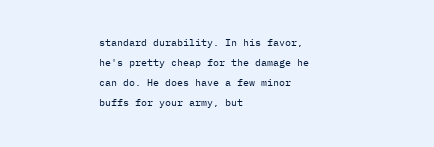standard durability. In his favor, he's pretty cheap for the damage he can do. He does have a few minor buffs for your army, but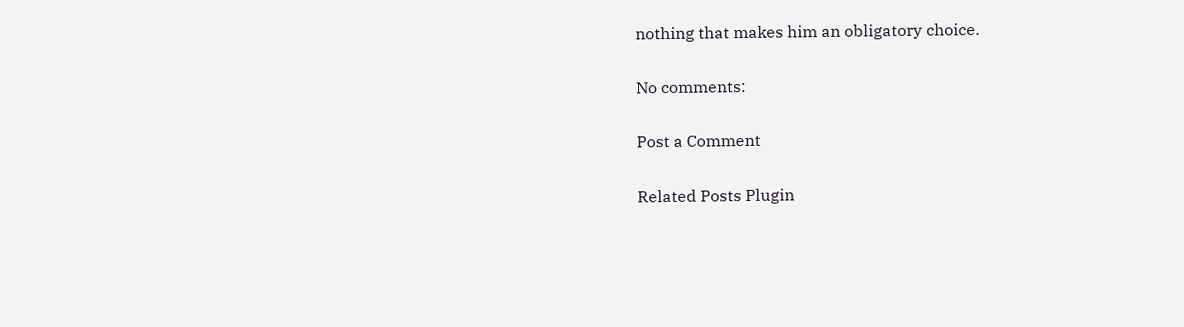nothing that makes him an obligatory choice.

No comments:

Post a Comment

Related Posts Plugin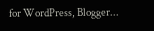for WordPress, Blogger...